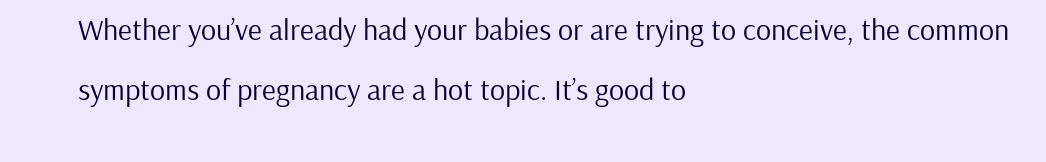Whether you’ve already had your babies or are trying to conceive, the common symptoms of pregnancy are a hot topic. It’s good to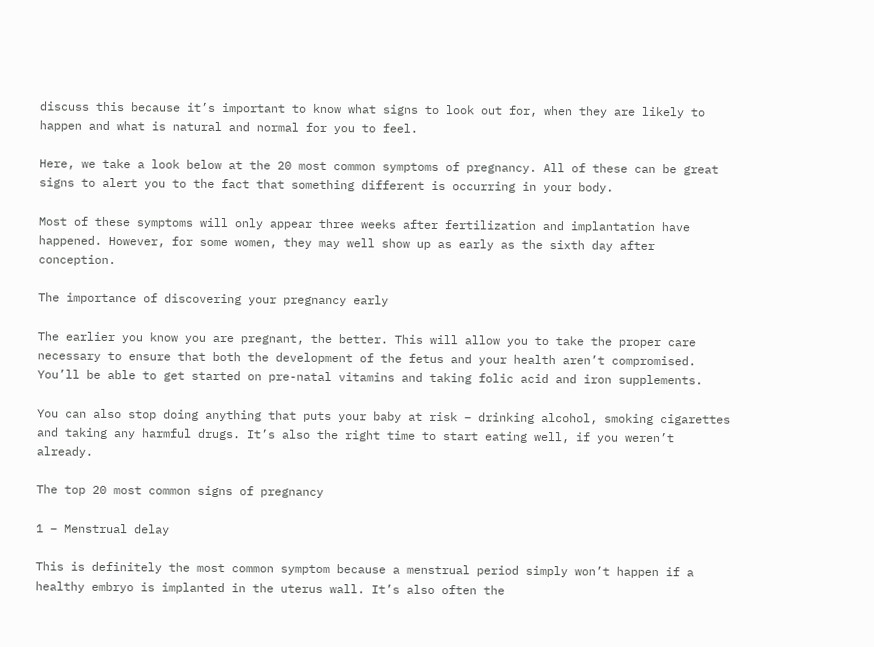discuss this because it’s important to know what signs to look out for, when they are likely to happen and what is natural and normal for you to feel.

Here, we take a look below at the 20 most common symptoms of pregnancy. All of these can be great signs to alert you to the fact that something different is occurring in your body.

Most of these symptoms will only appear three weeks after fertilization and implantation have happened. However, for some women, they may well show up as early as the sixth day after conception.

The importance of discovering your pregnancy early

The earlier you know you are pregnant, the better. This will allow you to take the proper care necessary to ensure that both the development of the fetus and your health aren’t compromised. You’ll be able to get started on pre-natal vitamins and taking folic acid and iron supplements.

You can also stop doing anything that puts your baby at risk – drinking alcohol, smoking cigarettes and taking any harmful drugs. It’s also the right time to start eating well, if you weren’t already.

The top 20 most common signs of pregnancy

1 – Menstrual delay

This is definitely the most common symptom because a menstrual period simply won’t happen if a healthy embryo is implanted in the uterus wall. It’s also often the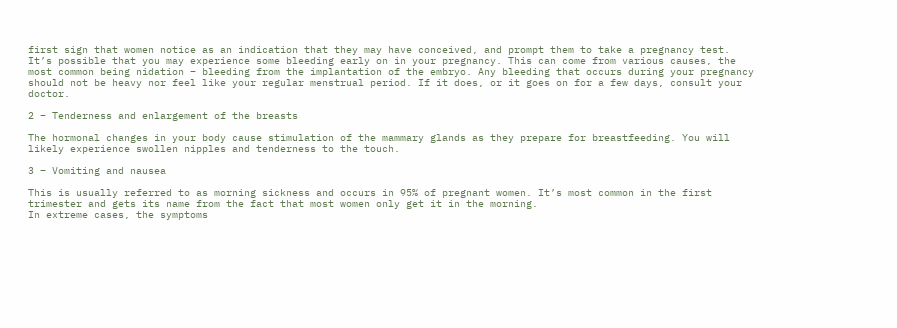first sign that women notice as an indication that they may have conceived, and prompt them to take a pregnancy test.
It’s possible that you may experience some bleeding early on in your pregnancy. This can come from various causes, the most common being nidation – bleeding from the implantation of the embryo. Any bleeding that occurs during your pregnancy should not be heavy nor feel like your regular menstrual period. If it does, or it goes on for a few days, consult your doctor.

2 – Tenderness and enlargement of the breasts

The hormonal changes in your body cause stimulation of the mammary glands as they prepare for breastfeeding. You will likely experience swollen nipples and tenderness to the touch.

3 – Vomiting and nausea

This is usually referred to as morning sickness and occurs in 95% of pregnant women. It’s most common in the first trimester and gets its name from the fact that most women only get it in the morning.
In extreme cases, the symptoms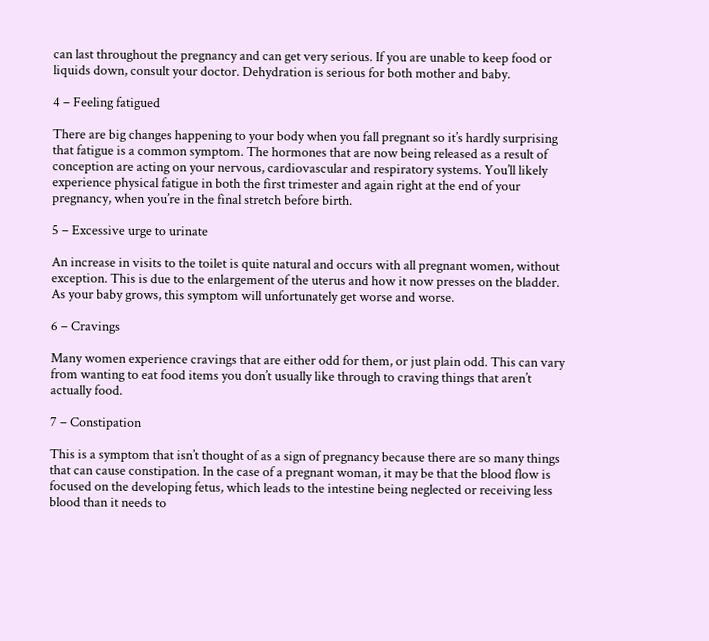can last throughout the pregnancy and can get very serious. If you are unable to keep food or liquids down, consult your doctor. Dehydration is serious for both mother and baby.

4 – Feeling fatigued

There are big changes happening to your body when you fall pregnant so it’s hardly surprising that fatigue is a common symptom. The hormones that are now being released as a result of conception are acting on your nervous, cardiovascular and respiratory systems. You’ll likely experience physical fatigue in both the first trimester and again right at the end of your pregnancy, when you’re in the final stretch before birth.

5 – Excessive urge to urinate

An increase in visits to the toilet is quite natural and occurs with all pregnant women, without exception. This is due to the enlargement of the uterus and how it now presses on the bladder. As your baby grows, this symptom will unfortunately get worse and worse.

6 – Cravings

Many women experience cravings that are either odd for them, or just plain odd. This can vary from wanting to eat food items you don’t usually like through to craving things that aren’t actually food.

7 – Constipation

This is a symptom that isn’t thought of as a sign of pregnancy because there are so many things that can cause constipation. In the case of a pregnant woman, it may be that the blood flow is focused on the developing fetus, which leads to the intestine being neglected or receiving less blood than it needs to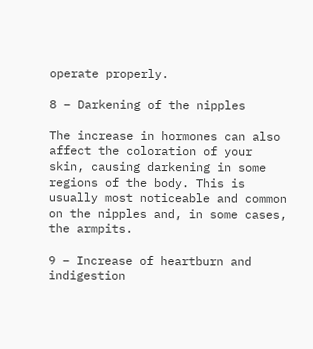operate properly.

8 – Darkening of the nipples

The increase in hormones can also affect the coloration of your skin, causing darkening in some regions of the body. This is usually most noticeable and common on the nipples and, in some cases, the armpits.

9 – Increase of heartburn and indigestion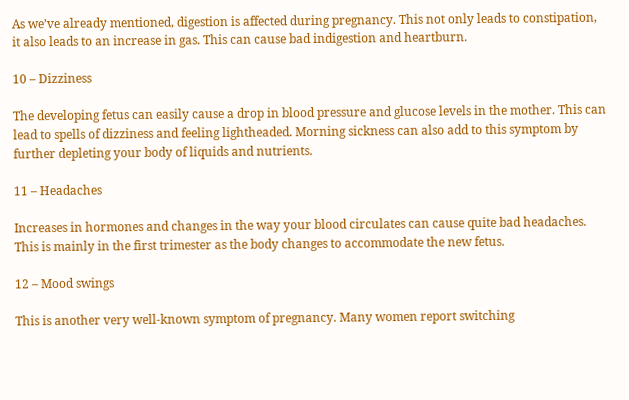As we’ve already mentioned, digestion is affected during pregnancy. This not only leads to constipation, it also leads to an increase in gas. This can cause bad indigestion and heartburn.

10 – Dizziness

The developing fetus can easily cause a drop in blood pressure and glucose levels in the mother. This can lead to spells of dizziness and feeling lightheaded. Morning sickness can also add to this symptom by further depleting your body of liquids and nutrients.

11 – Headaches

Increases in hormones and changes in the way your blood circulates can cause quite bad headaches. This is mainly in the first trimester as the body changes to accommodate the new fetus.

12 – Mood swings

This is another very well-known symptom of pregnancy. Many women report switching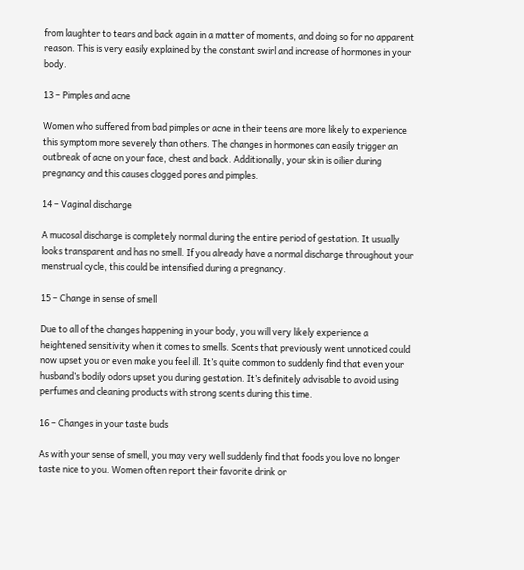from laughter to tears and back again in a matter of moments, and doing so for no apparent reason. This is very easily explained by the constant swirl and increase of hormones in your body.

13 – Pimples and acne

Women who suffered from bad pimples or acne in their teens are more likely to experience this symptom more severely than others. The changes in hormones can easily trigger an outbreak of acne on your face, chest and back. Additionally, your skin is oilier during pregnancy and this causes clogged pores and pimples.

14 – Vaginal discharge

A mucosal discharge is completely normal during the entire period of gestation. It usually looks transparent and has no smell. If you already have a normal discharge throughout your menstrual cycle, this could be intensified during a pregnancy.

15 – Change in sense of smell

Due to all of the changes happening in your body, you will very likely experience a heightened sensitivity when it comes to smells. Scents that previously went unnoticed could now upset you or even make you feel ill. It’s quite common to suddenly find that even your husband’s bodily odors upset you during gestation. It’s definitely advisable to avoid using perfumes and cleaning products with strong scents during this time.

16 – Changes in your taste buds

As with your sense of smell, you may very well suddenly find that foods you love no longer taste nice to you. Women often report their favorite drink or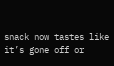snack now tastes like it’s gone off or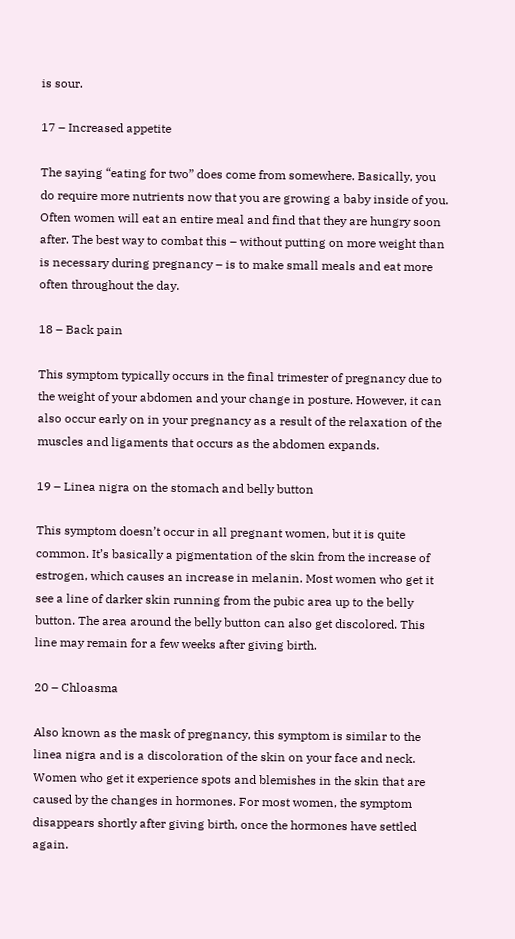is sour.

17 – Increased appetite

The saying “eating for two” does come from somewhere. Basically, you do require more nutrients now that you are growing a baby inside of you. Often women will eat an entire meal and find that they are hungry soon after. The best way to combat this – without putting on more weight than is necessary during pregnancy – is to make small meals and eat more often throughout the day.

18 – Back pain

This symptom typically occurs in the final trimester of pregnancy due to the weight of your abdomen and your change in posture. However, it can also occur early on in your pregnancy as a result of the relaxation of the muscles and ligaments that occurs as the abdomen expands.

19 – Linea nigra on the stomach and belly button

This symptom doesn’t occur in all pregnant women, but it is quite common. It’s basically a pigmentation of the skin from the increase of estrogen, which causes an increase in melanin. Most women who get it see a line of darker skin running from the pubic area up to the belly button. The area around the belly button can also get discolored. This line may remain for a few weeks after giving birth.

20 – Chloasma

Also known as the mask of pregnancy, this symptom is similar to the linea nigra and is a discoloration of the skin on your face and neck. Women who get it experience spots and blemishes in the skin that are caused by the changes in hormones. For most women, the symptom disappears shortly after giving birth, once the hormones have settled again.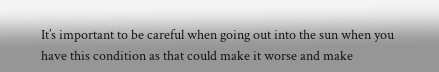It’s important to be careful when going out into the sun when you have this condition as that could make it worse and make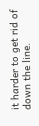it harder to get rid of down the line.